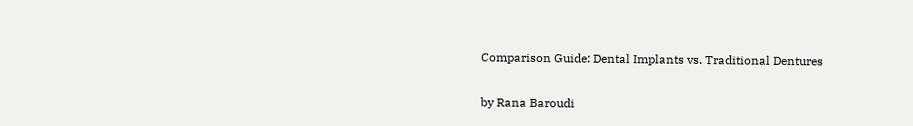Comparison Guide: Dental Implants vs. Traditional Dentures

by Rana Baroudi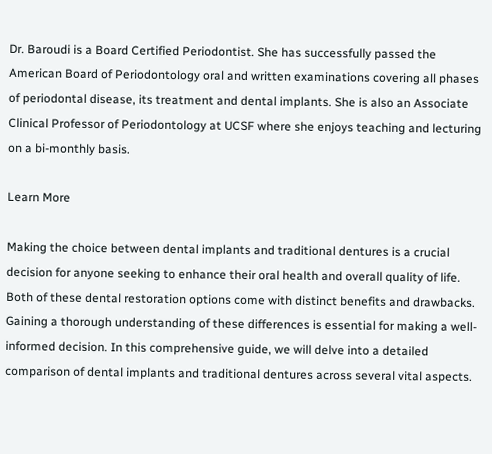Dr. Baroudi is a Board Certified Periodontist. She has successfully passed the American Board of Periodontology oral and written examinations covering all phases of periodontal disease, its treatment and dental implants. She is also an Associate Clinical Professor of Periodontology at UCSF where she enjoys teaching and lecturing on a bi-monthly basis.

Learn More

Making the choice between dental implants and traditional dentures is a crucial decision for anyone seeking to enhance their oral health and overall quality of life. Both of these dental restoration options come with distinct benefits and drawbacks. Gaining a thorough understanding of these differences is essential for making a well-informed decision. In this comprehensive guide, we will delve into a detailed comparison of dental implants and traditional dentures across several vital aspects.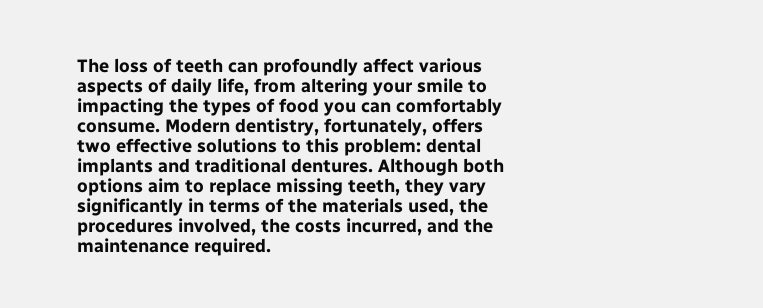The loss of teeth can profoundly affect various aspects of daily life, from altering your smile to impacting the types of food you can comfortably consume. Modern dentistry, fortunately, offers two effective solutions to this problem: dental implants and traditional dentures. Although both options aim to replace missing teeth, they vary significantly in terms of the materials used, the procedures involved, the costs incurred, and the maintenance required.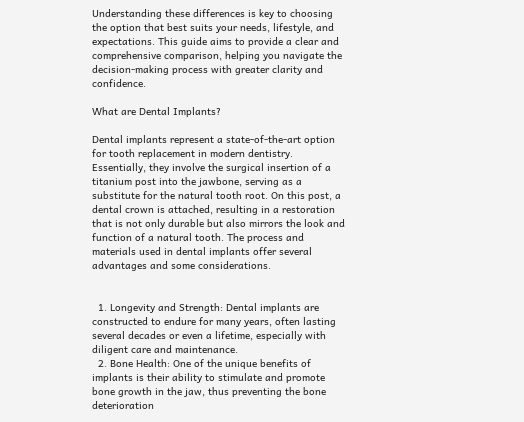Understanding these differences is key to choosing the option that best suits your needs, lifestyle, and expectations. This guide aims to provide a clear and comprehensive comparison, helping you navigate the decision-making process with greater clarity and confidence.

What are Dental Implants?

Dental implants represent a state-of-the-art option for tooth replacement in modern dentistry. Essentially, they involve the surgical insertion of a titanium post into the jawbone, serving as a substitute for the natural tooth root. On this post, a dental crown is attached, resulting in a restoration that is not only durable but also mirrors the look and function of a natural tooth. The process and materials used in dental implants offer several advantages and some considerations.


  1. Longevity and Strength: Dental implants are constructed to endure for many years, often lasting several decades or even a lifetime, especially with diligent care and maintenance.
  2. Bone Health: One of the unique benefits of implants is their ability to stimulate and promote bone growth in the jaw, thus preventing the bone deterioration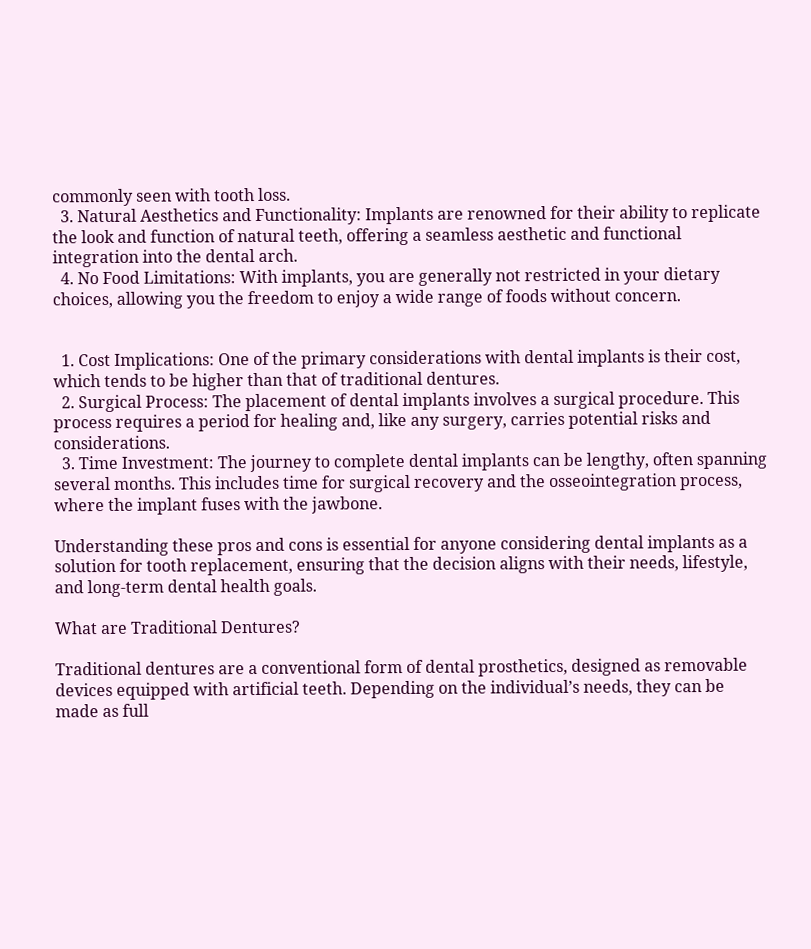commonly seen with tooth loss.
  3. Natural Aesthetics and Functionality: Implants are renowned for their ability to replicate the look and function of natural teeth, offering a seamless aesthetic and functional integration into the dental arch.
  4. No Food Limitations: With implants, you are generally not restricted in your dietary choices, allowing you the freedom to enjoy a wide range of foods without concern.


  1. Cost Implications: One of the primary considerations with dental implants is their cost, which tends to be higher than that of traditional dentures.
  2. Surgical Process: The placement of dental implants involves a surgical procedure. This process requires a period for healing and, like any surgery, carries potential risks and considerations.
  3. Time Investment: The journey to complete dental implants can be lengthy, often spanning several months. This includes time for surgical recovery and the osseointegration process, where the implant fuses with the jawbone.

Understanding these pros and cons is essential for anyone considering dental implants as a solution for tooth replacement, ensuring that the decision aligns with their needs, lifestyle, and long-term dental health goals.

What are Traditional Dentures?

Traditional dentures are a conventional form of dental prosthetics, designed as removable devices equipped with artificial teeth. Depending on the individual’s needs, they can be made as full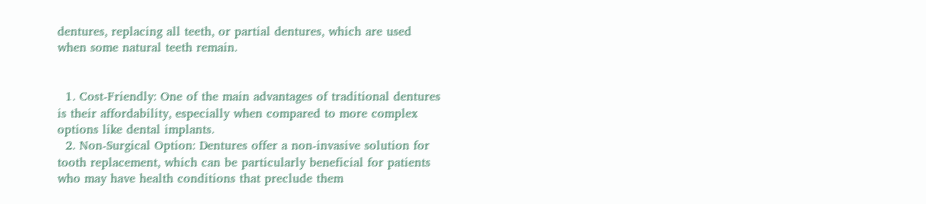dentures, replacing all teeth, or partial dentures, which are used when some natural teeth remain.


  1. Cost-Friendly: One of the main advantages of traditional dentures is their affordability, especially when compared to more complex options like dental implants.
  2. Non-Surgical Option: Dentures offer a non-invasive solution for tooth replacement, which can be particularly beneficial for patients who may have health conditions that preclude them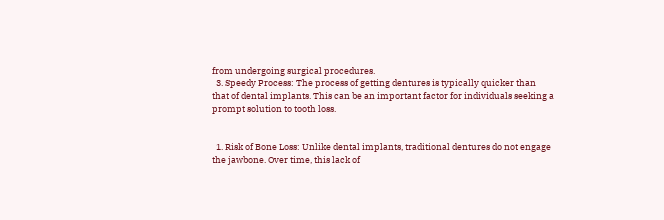from undergoing surgical procedures.
  3. Speedy Process: The process of getting dentures is typically quicker than that of dental implants. This can be an important factor for individuals seeking a prompt solution to tooth loss.


  1. Risk of Bone Loss: Unlike dental implants, traditional dentures do not engage the jawbone. Over time, this lack of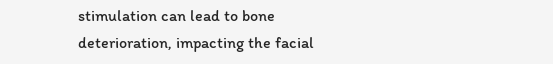stimulation can lead to bone deterioration, impacting the facial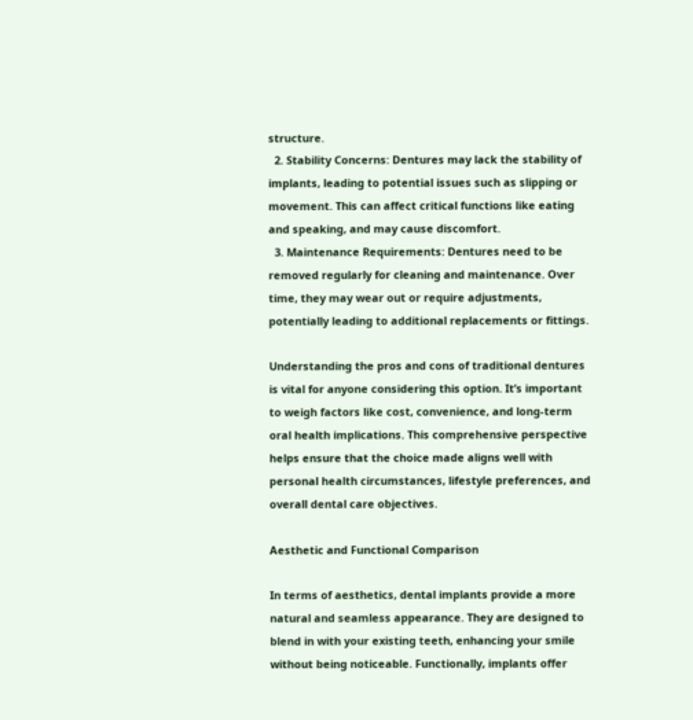structure.
  2. Stability Concerns: Dentures may lack the stability of implants, leading to potential issues such as slipping or movement. This can affect critical functions like eating and speaking, and may cause discomfort.
  3. Maintenance Requirements: Dentures need to be removed regularly for cleaning and maintenance. Over time, they may wear out or require adjustments, potentially leading to additional replacements or fittings.

Understanding the pros and cons of traditional dentures is vital for anyone considering this option. It’s important to weigh factors like cost, convenience, and long-term oral health implications. This comprehensive perspective helps ensure that the choice made aligns well with personal health circumstances, lifestyle preferences, and overall dental care objectives.

Aesthetic and Functional Comparison

In terms of aesthetics, dental implants provide a more natural and seamless appearance. They are designed to blend in with your existing teeth, enhancing your smile without being noticeable. Functionally, implants offer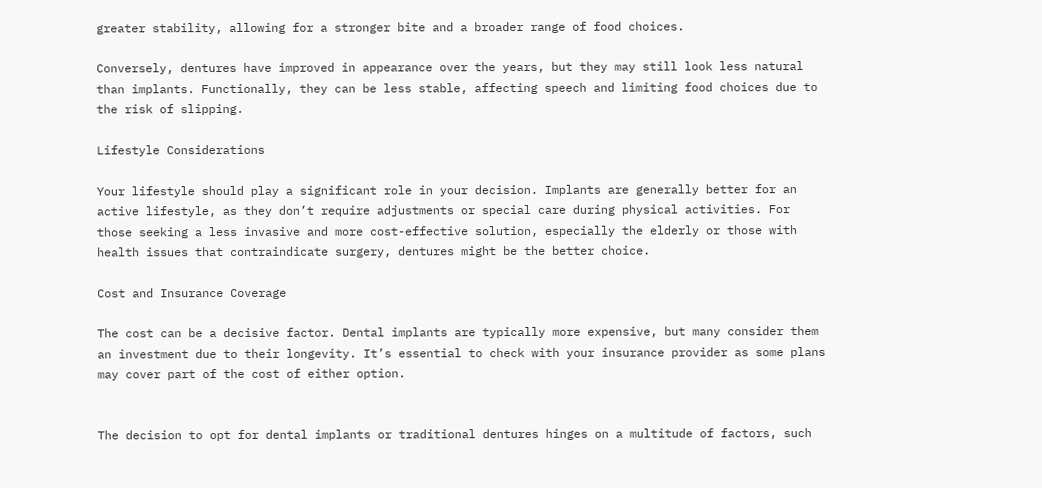greater stability, allowing for a stronger bite and a broader range of food choices.

Conversely, dentures have improved in appearance over the years, but they may still look less natural than implants. Functionally, they can be less stable, affecting speech and limiting food choices due to the risk of slipping.

Lifestyle Considerations

Your lifestyle should play a significant role in your decision. Implants are generally better for an active lifestyle, as they don’t require adjustments or special care during physical activities. For those seeking a less invasive and more cost-effective solution, especially the elderly or those with health issues that contraindicate surgery, dentures might be the better choice.

Cost and Insurance Coverage

The cost can be a decisive factor. Dental implants are typically more expensive, but many consider them an investment due to their longevity. It’s essential to check with your insurance provider as some plans may cover part of the cost of either option.


The decision to opt for dental implants or traditional dentures hinges on a multitude of factors, such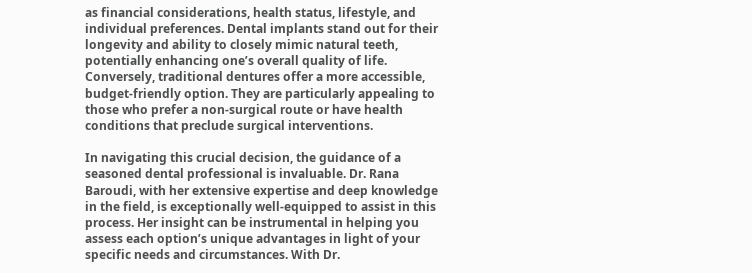as financial considerations, health status, lifestyle, and individual preferences. Dental implants stand out for their longevity and ability to closely mimic natural teeth, potentially enhancing one’s overall quality of life. Conversely, traditional dentures offer a more accessible, budget-friendly option. They are particularly appealing to those who prefer a non-surgical route or have health conditions that preclude surgical interventions.

In navigating this crucial decision, the guidance of a seasoned dental professional is invaluable. Dr. Rana Baroudi, with her extensive expertise and deep knowledge in the field, is exceptionally well-equipped to assist in this process. Her insight can be instrumental in helping you assess each option’s unique advantages in light of your specific needs and circumstances. With Dr.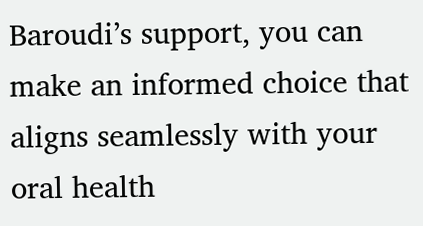Baroudi’s support, you can make an informed choice that aligns seamlessly with your oral health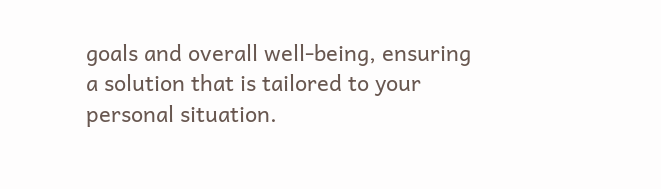goals and overall well-being, ensuring a solution that is tailored to your personal situation.